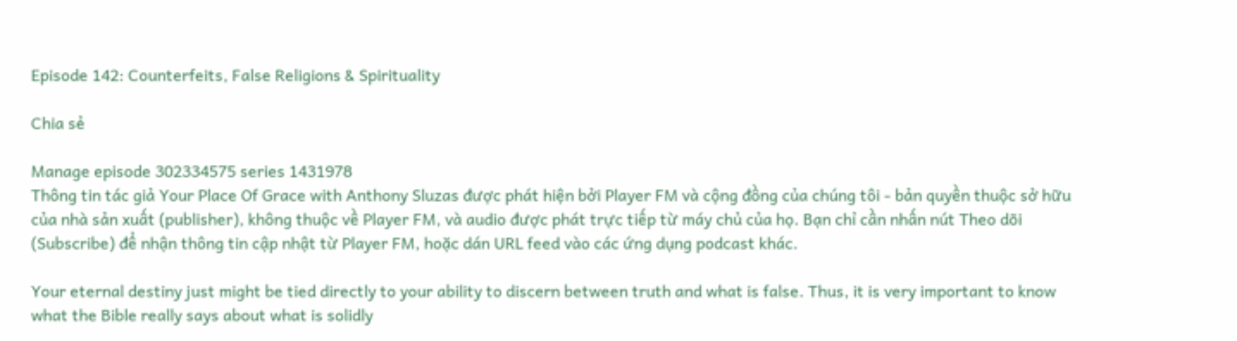Episode 142: Counterfeits, False Religions & Spirituality

Chia sẻ

Manage episode 302334575 series 1431978
Thông tin tác giả Your Place Of Grace with Anthony Sluzas được phát hiện bởi Player FM và cộng đồng của chúng tôi - bản quyền thuộc sở hữu của nhà sản xuất (publisher), không thuộc về Player FM, và audio được phát trực tiếp từ máy chủ của họ. Bạn chỉ cần nhấn nút Theo dõi (Subscribe) để nhận thông tin cập nhật từ Player FM, hoặc dán URL feed vào các ứng dụng podcast khác.

Your eternal destiny just might be tied directly to your ability to discern between truth and what is false. Thus, it is very important to know what the Bible really says about what is solidly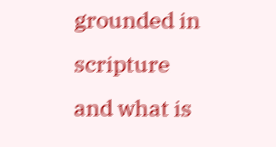grounded in scripture and what is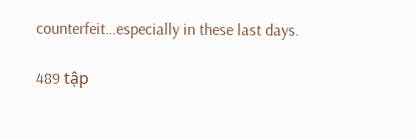counterfeit…especially in these last days.

489 tập